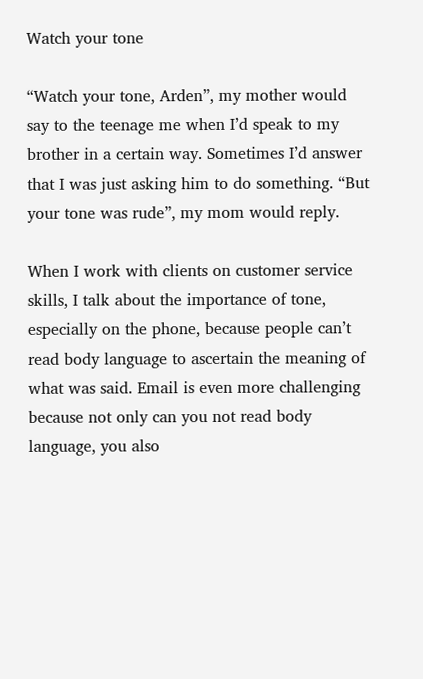Watch your tone

“Watch your tone, Arden”, my mother would say to the teenage me when I’d speak to my brother in a certain way. Sometimes I’d answer that I was just asking him to do something. “But your tone was rude”, my mom would reply.

When I work with clients on customer service skills, I talk about the importance of tone, especially on the phone, because people can’t read body language to ascertain the meaning of what was said. Email is even more challenging because not only can you not read body language, you also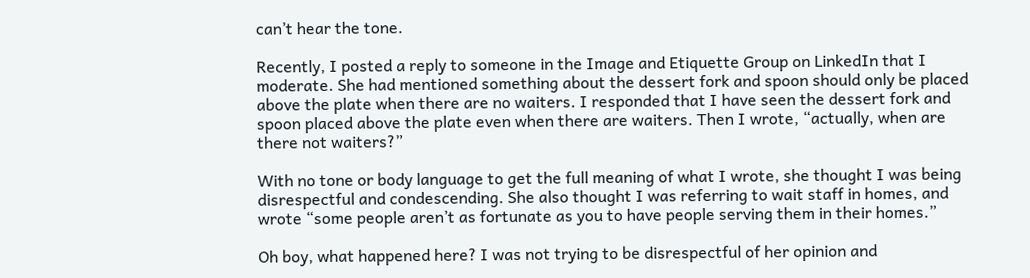can’t hear the tone.

Recently, I posted a reply to someone in the Image and Etiquette Group on LinkedIn that I moderate. She had mentioned something about the dessert fork and spoon should only be placed above the plate when there are no waiters. I responded that I have seen the dessert fork and spoon placed above the plate even when there are waiters. Then I wrote, “actually, when are there not waiters?”

With no tone or body language to get the full meaning of what I wrote, she thought I was being disrespectful and condescending. She also thought I was referring to wait staff in homes, and wrote “some people aren’t as fortunate as you to have people serving them in their homes.”

Oh boy, what happened here? I was not trying to be disrespectful of her opinion and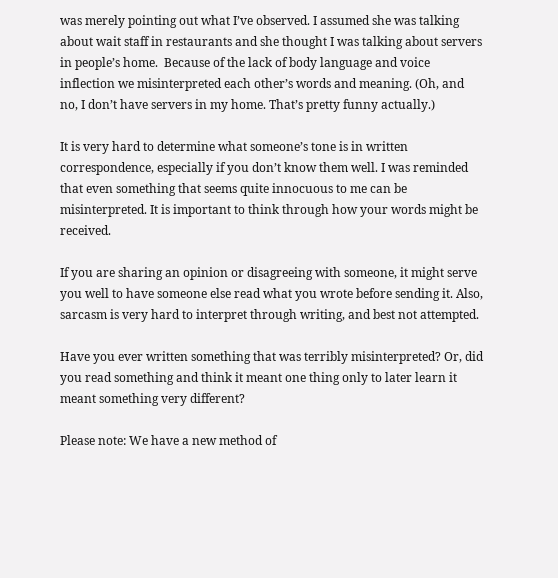was merely pointing out what I’ve observed. I assumed she was talking about wait staff in restaurants and she thought I was talking about servers in people’s home.  Because of the lack of body language and voice inflection we misinterpreted each other’s words and meaning. (Oh, and no, I don’t have servers in my home. That’s pretty funny actually.)

It is very hard to determine what someone’s tone is in written correspondence, especially if you don’t know them well. I was reminded that even something that seems quite innocuous to me can be misinterpreted. It is important to think through how your words might be received.

If you are sharing an opinion or disagreeing with someone, it might serve you well to have someone else read what you wrote before sending it. Also, sarcasm is very hard to interpret through writing, and best not attempted.

Have you ever written something that was terribly misinterpreted? Or, did you read something and think it meant one thing only to later learn it meant something very different?

Please note: We have a new method of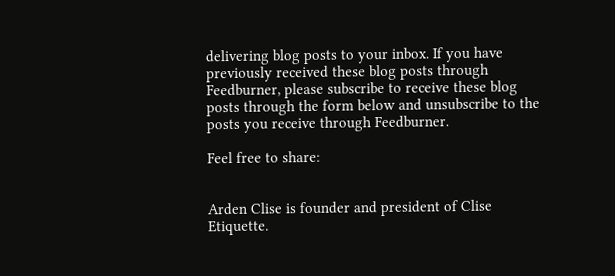delivering blog posts to your inbox. If you have previously received these blog posts through Feedburner, please subscribe to receive these blog posts through the form below and unsubscribe to the posts you receive through Feedburner.

Feel free to share:


Arden Clise is founder and president of Clise Etiquette.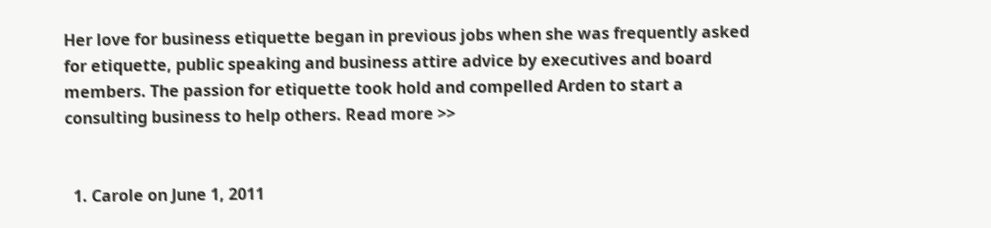Her love for business etiquette began in previous jobs when she was frequently asked for etiquette, public speaking and business attire advice by executives and board members. The passion for etiquette took hold and compelled Arden to start a consulting business to help others. Read more >>


  1. Carole on June 1, 2011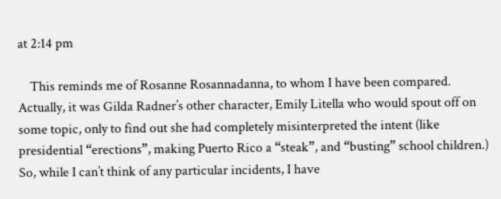at 2:14 pm

    This reminds me of Rosanne Rosannadanna, to whom I have been compared. Actually, it was Gilda Radner’s other character, Emily Litella who would spout off on some topic, only to find out she had completely misinterpreted the intent (like presidential “erections”, making Puerto Rico a “steak”, and “busting” school children.) So, while I can’t think of any particular incidents, I have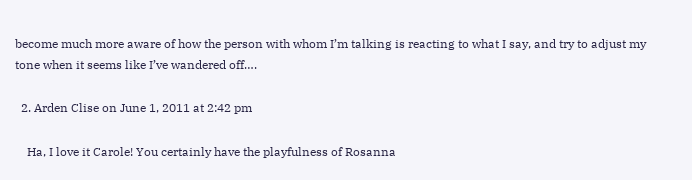become much more aware of how the person with whom I’m talking is reacting to what I say, and try to adjust my tone when it seems like I’ve wandered off….

  2. Arden Clise on June 1, 2011 at 2:42 pm

    Ha, I love it Carole! You certainly have the playfulness of Rosanna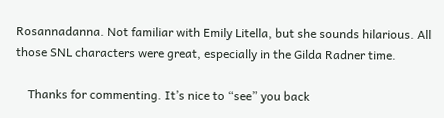Rosannadanna. Not familiar with Emily Litella, but she sounds hilarious. All those SNL characters were great, especially in the Gilda Radner time.

    Thanks for commenting. It’s nice to “see” you back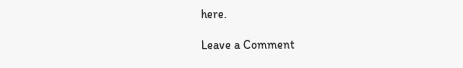here.

Leave a Comment